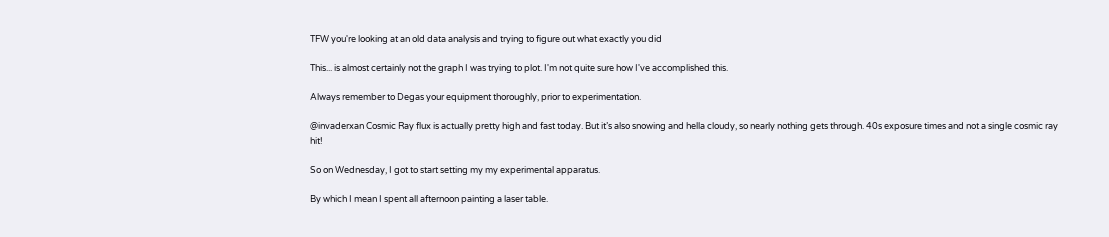TFW you're looking at an old data analysis and trying to figure out what exactly you did

This... is almost certainly not the graph I was trying to plot. I'm not quite sure how I've accomplished this.

Always remember to Degas your equipment thoroughly, prior to experimentation.

@invaderxan Cosmic Ray flux is actually pretty high and fast today. But it’s also snowing and hella cloudy, so nearly nothing gets through. 40s exposure times and not a single cosmic ray hit!

So on Wednesday, I got to start setting my my experimental apparatus.

By which I mean I spent all afternoon painting a laser table.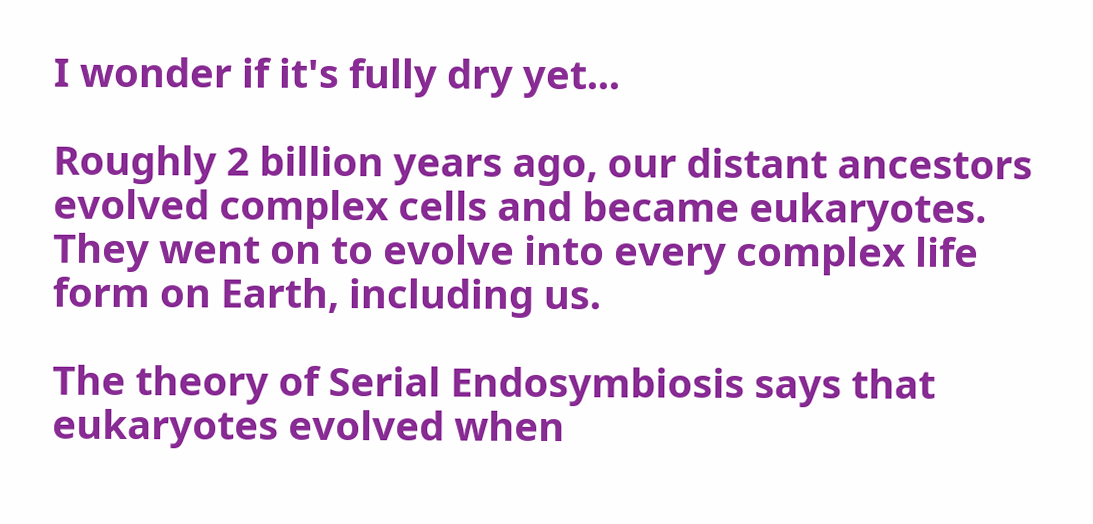I wonder if it's fully dry yet...

Roughly 2 billion years ago, our distant ancestors evolved complex cells and became eukaryotes. They went on to evolve into every complex life form on Earth, including us.

The theory of Serial Endosymbiosis says that eukaryotes evolved when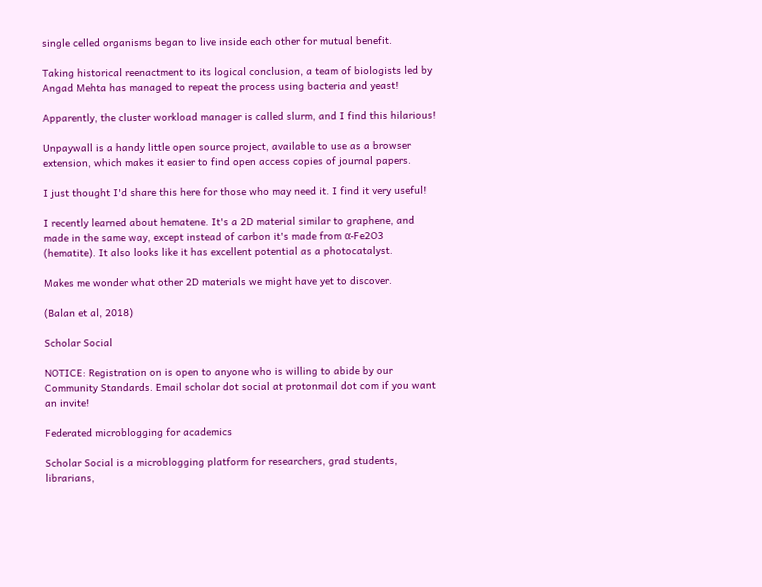single celled organisms began to live inside each other for mutual benefit.

Taking historical reenactment to its logical conclusion, a team of biologists led by Angad Mehta has managed to repeat the process using bacteria and yeast!

Apparently, the cluster workload manager is called slurm, and I find this hilarious!

Unpaywall is a handy little open source project, available to use as a browser extension, which makes it easier to find open access copies of journal papers.

I just thought I'd share this here for those who may need it. I find it very useful!

I recently learned about hematene. It's a 2D material similar to graphene, and made in the same way, except instead of carbon it's made from α-Fe2O3 (hematite). It also looks like it has excellent potential as a photocatalyst.

Makes me wonder what other 2D materials we might have yet to discover.

(Balan et al, 2018)

Scholar Social

NOTICE: Registration on is open to anyone who is willing to abide by our Community Standards. Email scholar dot social at protonmail dot com if you want an invite!

Federated microblogging for academics

Scholar Social is a microblogging platform for researchers, grad students, librarians,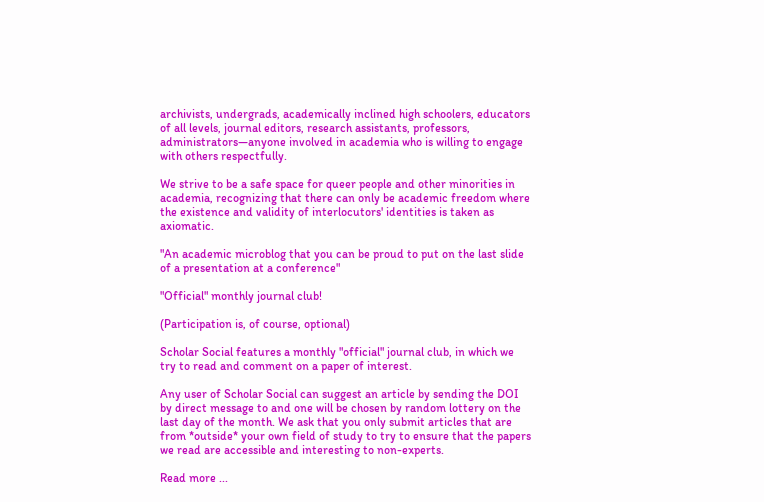archivists, undergrads, academically inclined high schoolers, educators of all levels, journal editors, research assistants, professors, administrators—anyone involved in academia who is willing to engage with others respectfully.

We strive to be a safe space for queer people and other minorities in academia, recognizing that there can only be academic freedom where the existence and validity of interlocutors' identities is taken as axiomatic.

"An academic microblog that you can be proud to put on the last slide of a presentation at a conference"

"Official" monthly journal club!

(Participation is, of course, optional)

Scholar Social features a monthly "official" journal club, in which we try to read and comment on a paper of interest.

Any user of Scholar Social can suggest an article by sending the DOI by direct message to and one will be chosen by random lottery on the last day of the month. We ask that you only submit articles that are from *outside* your own field of study to try to ensure that the papers we read are accessible and interesting to non-experts.

Read more ...